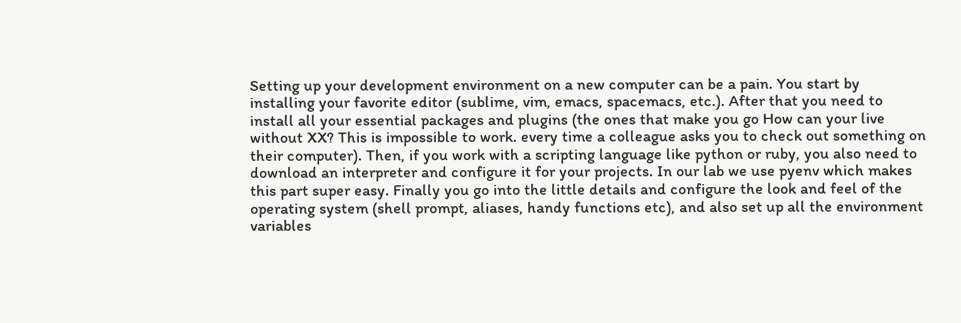Setting up your development environment on a new computer can be a pain. You start by installing your favorite editor (sublime, vim, emacs, spacemacs, etc.). After that you need to install all your essential packages and plugins (the ones that make you go How can your live without XX? This is impossible to work. every time a colleague asks you to check out something on their computer). Then, if you work with a scripting language like python or ruby, you also need to download an interpreter and configure it for your projects. In our lab we use pyenv which makes this part super easy. Finally you go into the little details and configure the look and feel of the operating system (shell prompt, aliases, handy functions etc), and also set up all the environment variables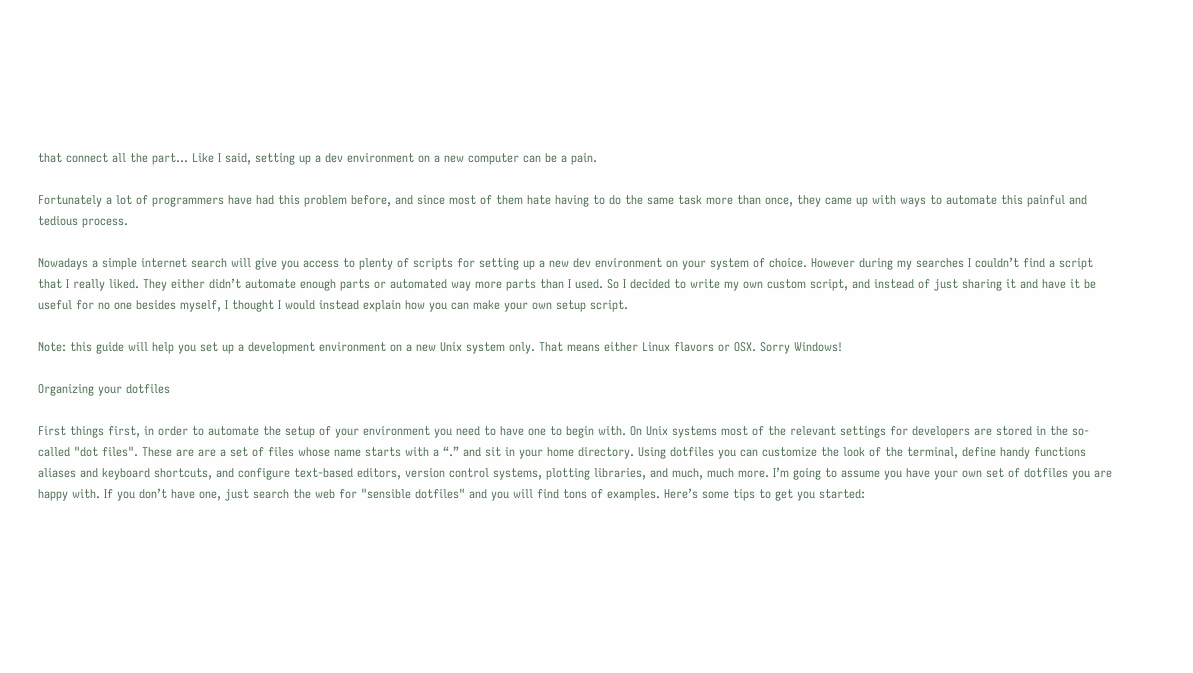that connect all the part... Like I said, setting up a dev environment on a new computer can be a pain.

Fortunately a lot of programmers have had this problem before, and since most of them hate having to do the same task more than once, they came up with ways to automate this painful and tedious process.

Nowadays a simple internet search will give you access to plenty of scripts for setting up a new dev environment on your system of choice. However during my searches I couldn’t find a script that I really liked. They either didn’t automate enough parts or automated way more parts than I used. So I decided to write my own custom script, and instead of just sharing it and have it be useful for no one besides myself, I thought I would instead explain how you can make your own setup script.

Note: this guide will help you set up a development environment on a new Unix system only. That means either Linux flavors or OSX. Sorry Windows!

Organizing your dotfiles

First things first, in order to automate the setup of your environment you need to have one to begin with. On Unix systems most of the relevant settings for developers are stored in the so-called "dot files". These are are a set of files whose name starts with a “.” and sit in your home directory. Using dotfiles you can customize the look of the terminal, define handy functions aliases and keyboard shortcuts, and configure text-based editors, version control systems, plotting libraries, and much, much more. I’m going to assume you have your own set of dotfiles you are happy with. If you don’t have one, just search the web for "sensible dotfiles" and you will find tons of examples. Here’s some tips to get you started: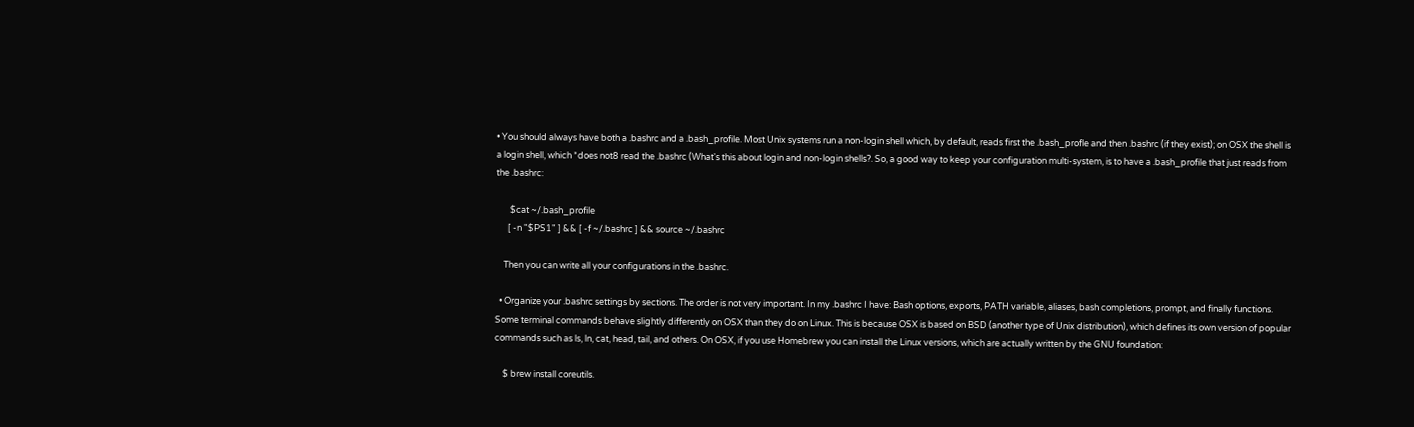• You should always have both a .bashrc and a .bash_profile. Most Unix systems run a non-login shell which, by default, reads first the .bash_profle and then .bashrc (if they exist); on OSX the shell is a login shell, which *does not8 read the .bashrc (What's this about login and non-login shells?. So, a good way to keep your configuration multi-system, is to have a .bash_profile that just reads from the .bashrc:

       $cat ~/.bash_profile
      [ -n "$PS1" ] && [ -f ~/.bashrc ] && source ~/.bashrc

    Then you can write all your configurations in the .bashrc.

  • Organize your .bashrc settings by sections. The order is not very important. In my .bashrc I have: Bash options, exports, PATH variable, aliases, bash completions, prompt, and finally functions. Some terminal commands behave slightly differently on OSX than they do on Linux. This is because OSX is based on BSD (another type of Unix distribution), which defines its own version of popular commands such as ls, ln, cat, head, tail, and others. On OSX, if you use Homebrew you can install the Linux versions, which are actually written by the GNU foundation:

    $ brew install coreutils.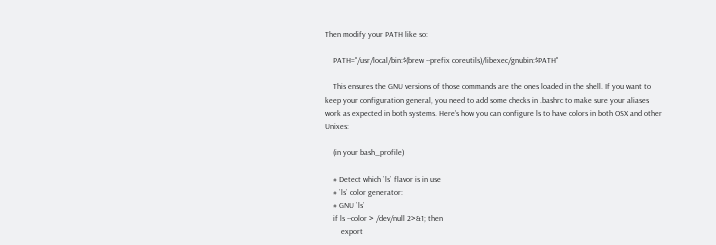Then modify your PATH like so:

    PATH="/usr/local/bin:$(brew --prefix coreutils)/libexec/gnubin:$PATH"

    This ensures the GNU versions of those commands are the ones loaded in the shell. If you want to keep your configuration general, you need to add some checks in .bashrc to make sure your aliases work as expected in both systems. Here’s how you can configure ls to have colors in both OSX and other Unixes:

    (in your bash_profile)

    # Detect which `ls` flavor is in use
    # `ls` color generator:
    # GNU `ls`
    if ls --color > /dev/null 2>&1; then
        export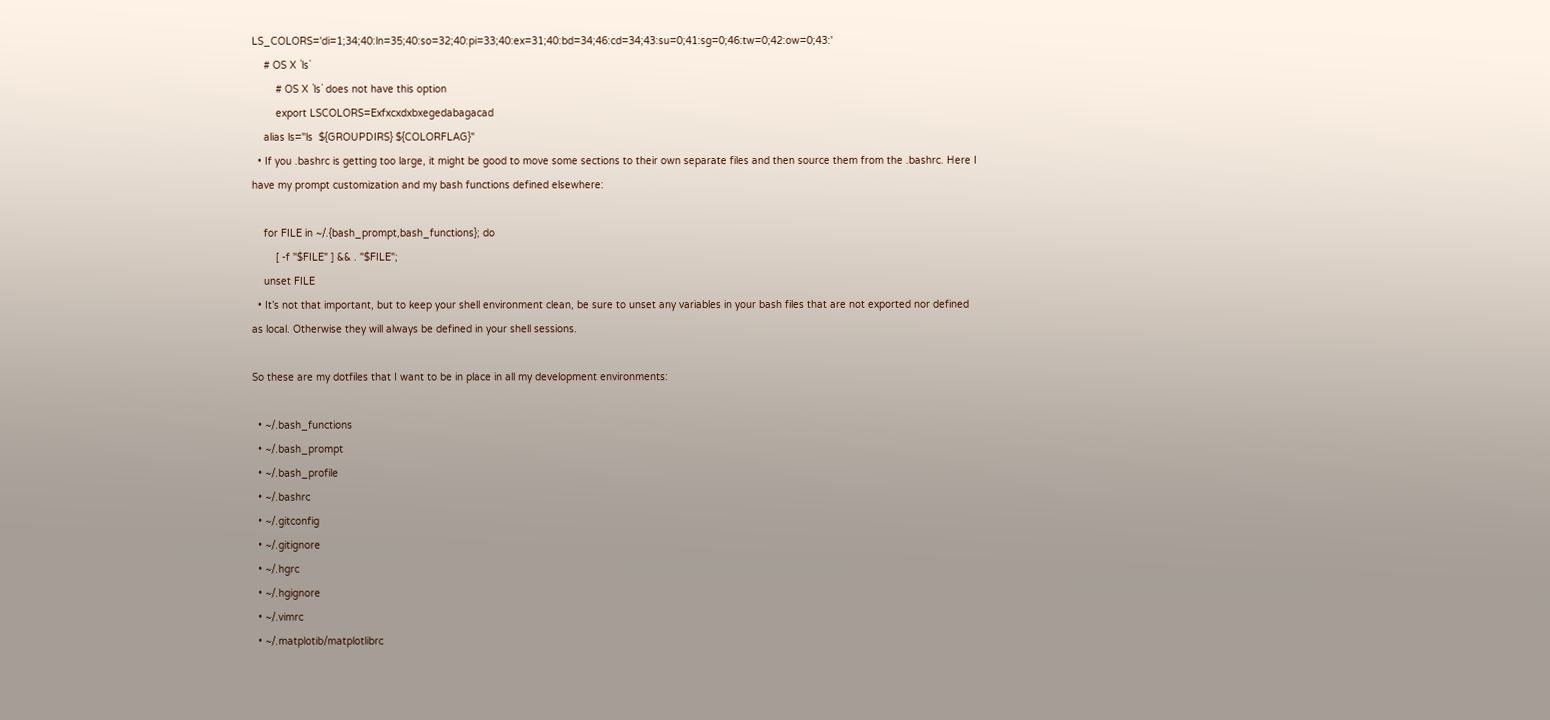LS_COLORS='di=1;34;40:ln=35;40:so=32;40:pi=33;40:ex=31;40:bd=34;46:cd=34;43:su=0;41:sg=0;46:tw=0;42:ow=0;43:'
    # OS X `ls`
        # OS X `ls` does not have this option
        export LSCOLORS=Exfxcxdxbxegedabagacad
    alias ls="ls  ${GROUPDIRS} ${COLORFLAG}"
  • If you .bashrc is getting too large, it might be good to move some sections to their own separate files and then source them from the .bashrc. Here I have my prompt customization and my bash functions defined elsewhere:

    for FILE in ~/.{bash_prompt,bash_functions}; do
        [ -f "$FILE" ] && . "$FILE";
    unset FILE
  • It’s not that important, but to keep your shell environment clean, be sure to unset any variables in your bash files that are not exported nor defined as local. Otherwise they will always be defined in your shell sessions.

So these are my dotfiles that I want to be in place in all my development environments:

  • ~/.bash_functions
  • ~/.bash_prompt
  • ~/.bash_profile
  • ~/.bashrc
  • ~/.gitconfig
  • ~/.gitignore
  • ~/.hgrc
  • ~/.hgignore
  • ~/.vimrc
  • ~/.matplotib/matplotlibrc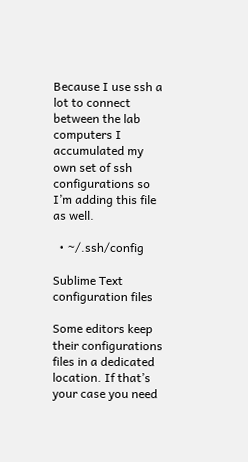Because I use ssh a lot to connect between the lab computers I accumulated my own set of ssh configurations so I’m adding this file as well.

  • ~/.ssh/config

Sublime Text configuration files

Some editors keep their configurations files in a dedicated location. If that’s your case you need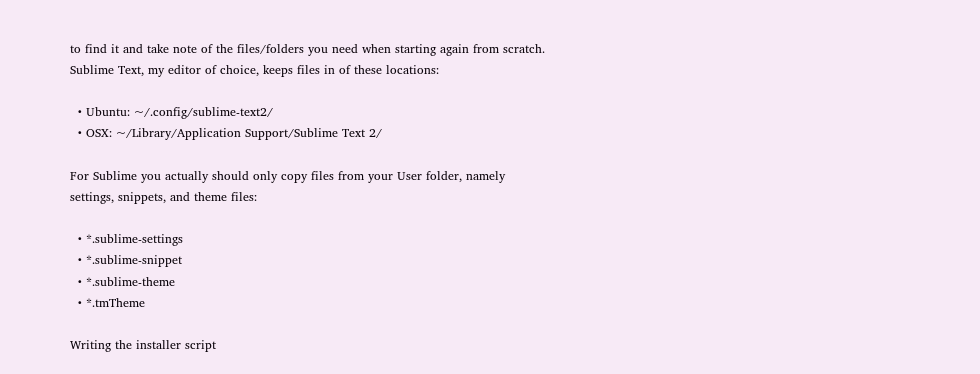to find it and take note of the files/folders you need when starting again from scratch. Sublime Text, my editor of choice, keeps files in of these locations:

  • Ubuntu: ~/.config/sublime-text2/
  • OSX: ~/Library/Application Support/Sublime Text 2/

For Sublime you actually should only copy files from your User folder, namely settings, snippets, and theme files:

  • *.sublime-settings
  • *.sublime-snippet
  • *.sublime-theme
  • *.tmTheme

Writing the installer script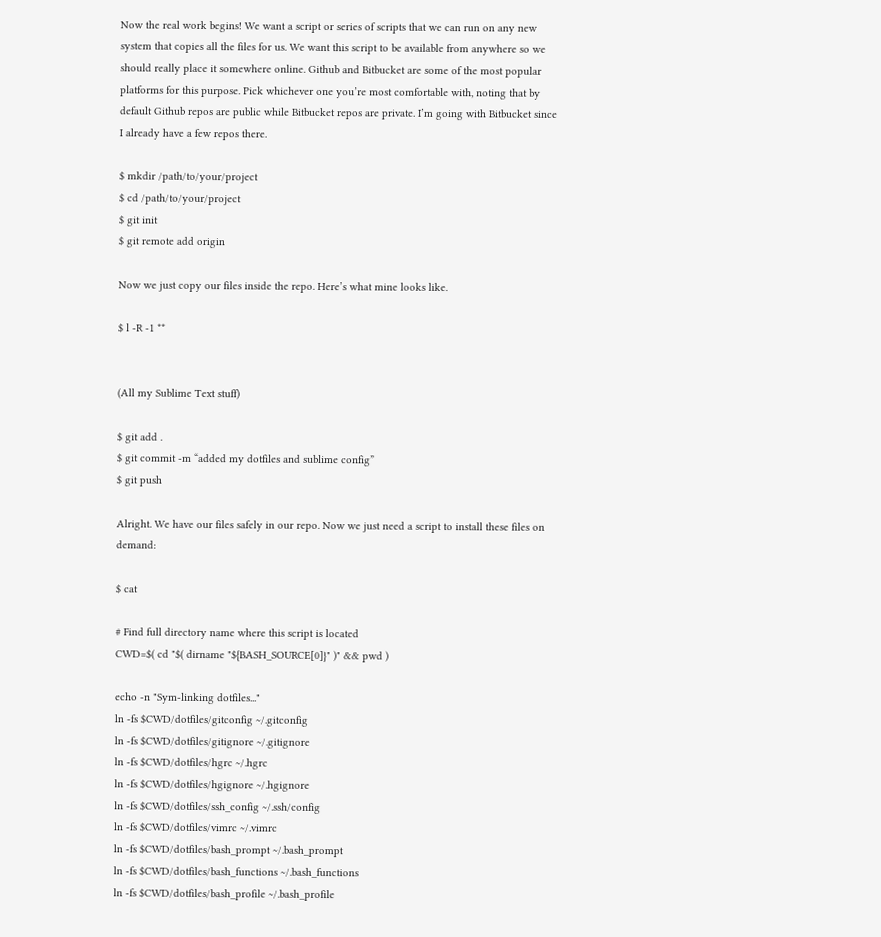Now the real work begins! We want a script or series of scripts that we can run on any new system that copies all the files for us. We want this script to be available from anywhere so we should really place it somewhere online. Github and Bitbucket are some of the most popular platforms for this purpose. Pick whichever one you’re most comfortable with, noting that by default Github repos are public while Bitbucket repos are private. I’m going with Bitbucket since I already have a few repos there.

$ mkdir /path/to/your/project
$ cd /path/to/your/project
$ git init
$ git remote add origin

Now we just copy our files inside the repo. Here’s what mine looks like.

$ l -R -1 **


(All my Sublime Text stuff)

$ git add .
$ git commit -m “added my dotfiles and sublime config”
$ git push

Alright. We have our files safely in our repo. Now we just need a script to install these files on demand:

$ cat

# Find full directory name where this script is located
CWD=$( cd "$( dirname "${BASH_SOURCE[0]}" )" && pwd )

echo -n "Sym-linking dotfiles..."
ln -fs $CWD/dotfiles/gitconfig ~/.gitconfig
ln -fs $CWD/dotfiles/gitignore ~/.gitignore
ln -fs $CWD/dotfiles/hgrc ~/.hgrc
ln -fs $CWD/dotfiles/hgignore ~/.hgignore
ln -fs $CWD/dotfiles/ssh_config ~/.ssh/config
ln -fs $CWD/dotfiles/vimrc ~/.vimrc
ln -fs $CWD/dotfiles/bash_prompt ~/.bash_prompt
ln -fs $CWD/dotfiles/bash_functions ~/.bash_functions
ln -fs $CWD/dotfiles/bash_profile ~/.bash_profile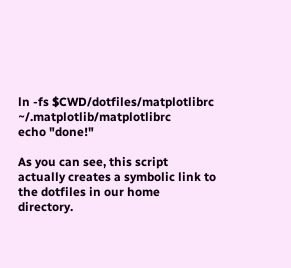ln -fs $CWD/dotfiles/matplotlibrc ~/.matplotlib/matplotlibrc
echo "done!"

As you can see, this script actually creates a symbolic link to the dotfiles in our home directory.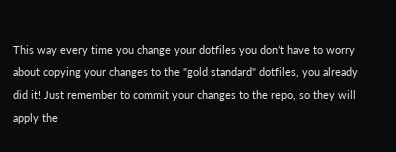This way every time you change your dotfiles you don’t have to worry about copying your changes to the "gold standard" dotfiles, you already did it! Just remember to commit your changes to the repo, so they will apply the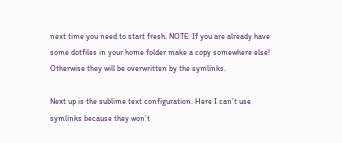next time you need to start fresh. NOTE: If you are already have some dotfiles in your home folder make a copy somewhere else! Otherwise they will be overwritten by the symlinks.

Next up is the sublime text configuration. Here I can’t use symlinks because they won’t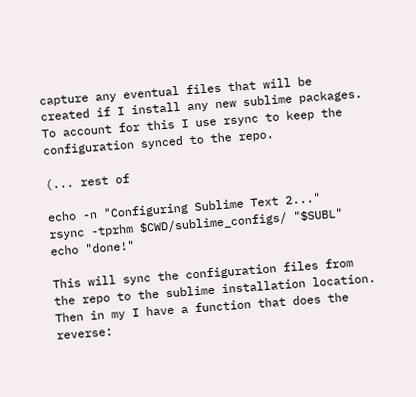capture any eventual files that will be created if I install any new sublime packages. To account for this I use rsync to keep the configuration synced to the repo.

(... rest of

echo -n "Configuring Sublime Text 2..."
rsync -tprhm $CWD/sublime_configs/ "$SUBL"
echo "done!"

This will sync the configuration files from the repo to the sublime installation location.
Then in my I have a function that does the reverse: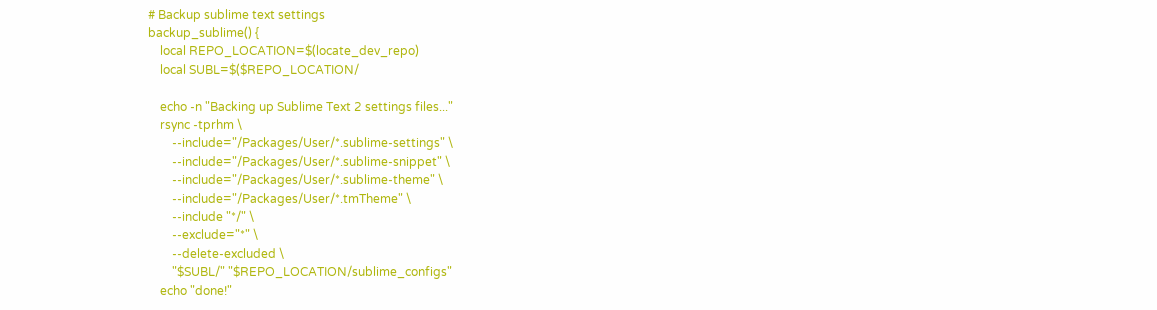# Backup sublime text settings
backup_sublime() {
    local REPO_LOCATION=$(locate_dev_repo)
    local SUBL=$($REPO_LOCATION/

    echo -n "Backing up Sublime Text 2 settings files..."
    rsync -tprhm \
        --include="/Packages/User/*.sublime-settings" \
        --include="/Packages/User/*.sublime-snippet" \
        --include="/Packages/User/*.sublime-theme" \
        --include="/Packages/User/*.tmTheme" \
        --include "*/" \
        --exclude="*" \
        --delete-excluded \
        "$SUBL/" "$REPO_LOCATION/sublime_configs"
    echo "done!"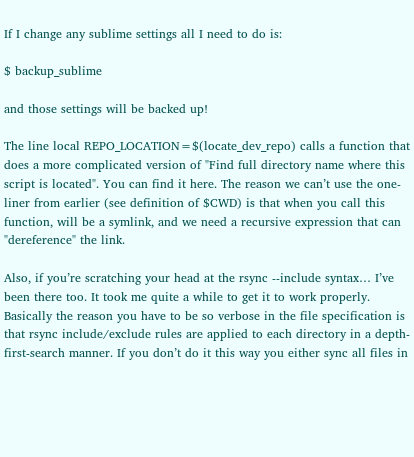If I change any sublime settings all I need to do is:

$ backup_sublime

and those settings will be backed up!

The line local REPO_LOCATION=$(locate_dev_repo) calls a function that does a more complicated version of "Find full directory name where this script is located". You can find it here. The reason we can’t use the one-liner from earlier (see definition of $CWD) is that when you call this function, will be a symlink, and we need a recursive expression that can "dereference" the link.

Also, if you’re scratching your head at the rsync --include syntax… I’ve been there too. It took me quite a while to get it to work properly. Basically the reason you have to be so verbose in the file specification is that rsync include/exclude rules are applied to each directory in a depth-first-search manner. If you don’t do it this way you either sync all files in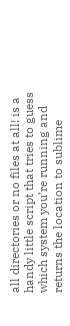all directories or no files at all! is a handy little script that tries to guess which system you’re running and returns the location to sublime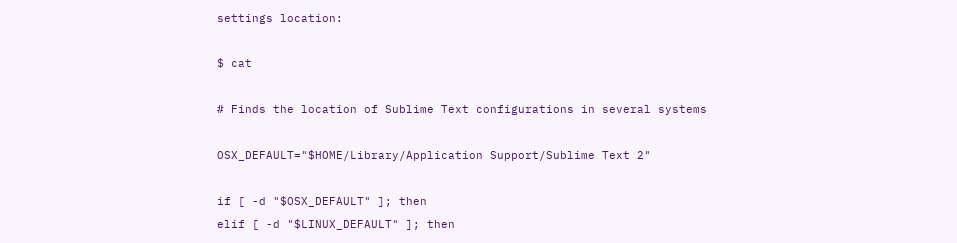settings location:

$ cat

# Finds the location of Sublime Text configurations in several systems

OSX_DEFAULT="$HOME/Library/Application Support/Sublime Text 2"

if [ -d "$OSX_DEFAULT" ]; then
elif [ -d "$LINUX_DEFAULT" ]; then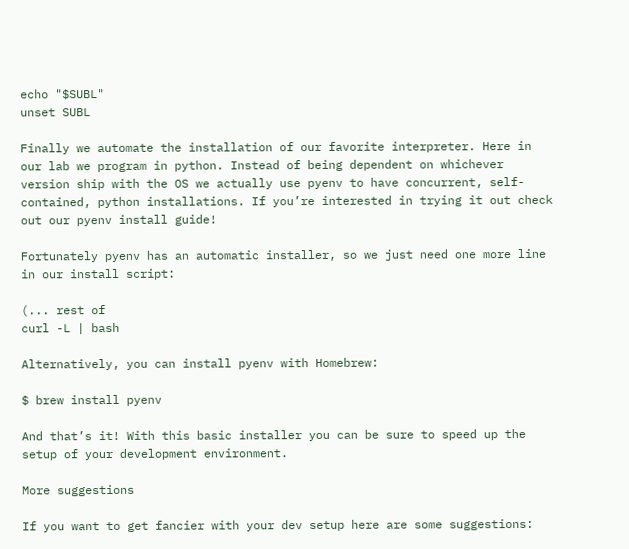echo "$SUBL"
unset SUBL

Finally we automate the installation of our favorite interpreter. Here in our lab we program in python. Instead of being dependent on whichever version ship with the OS we actually use pyenv to have concurrent, self-contained, python installations. If you’re interested in trying it out check out our pyenv install guide!

Fortunately pyenv has an automatic installer, so we just need one more line in our install script:

(... rest of
curl -L | bash

Alternatively, you can install pyenv with Homebrew:

$ brew install pyenv

And that’s it! With this basic installer you can be sure to speed up the setup of your development environment.

More suggestions

If you want to get fancier with your dev setup here are some suggestions: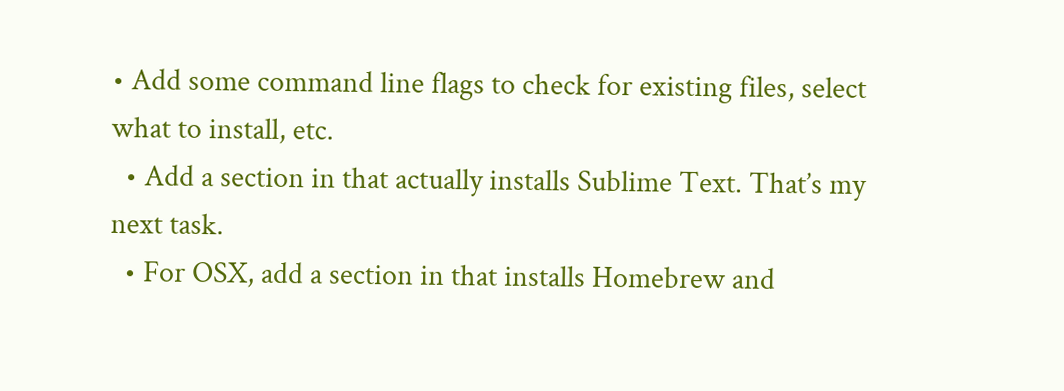• Add some command line flags to check for existing files, select what to install, etc.
  • Add a section in that actually installs Sublime Text. That’s my next task.
  • For OSX, add a section in that installs Homebrew and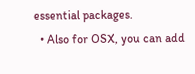essential packages.
  • Also for OSX, you can add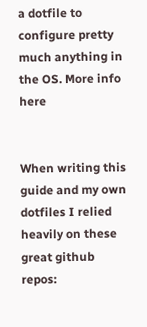a dotfile to configure pretty much anything in the OS. More info here


When writing this guide and my own dotfiles I relied heavily on these great github repos: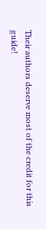Their authors deserve most of the credit for this guide!